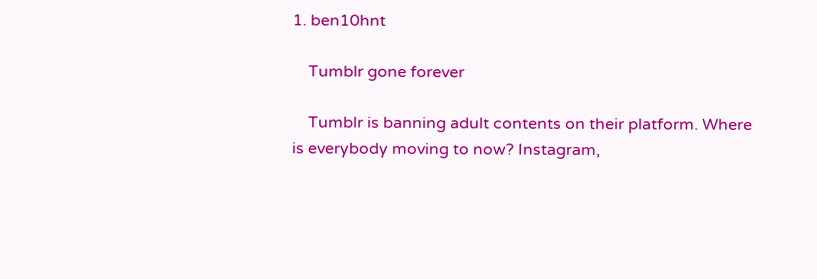1. ben10hnt

    Tumblr gone forever

    Tumblr is banning adult contents on their platform. Where is everybody moving to now? Instagram,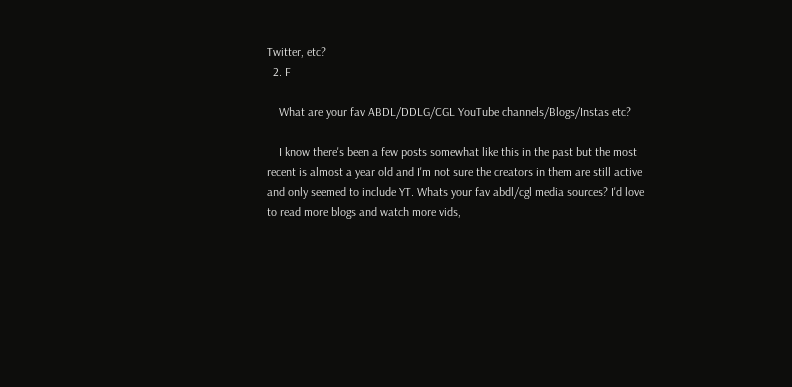Twitter, etc?
  2. F

    What are your fav ABDL/DDLG/CGL YouTube channels/Blogs/Instas etc?

    I know there's been a few posts somewhat like this in the past but the most recent is almost a year old and I'm not sure the creators in them are still active and only seemed to include YT. Whats your fav abdl/cgl media sources? I'd love to read more blogs and watch more vids,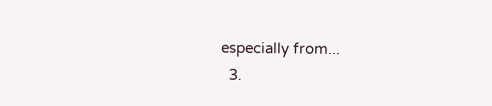especially from...
  3.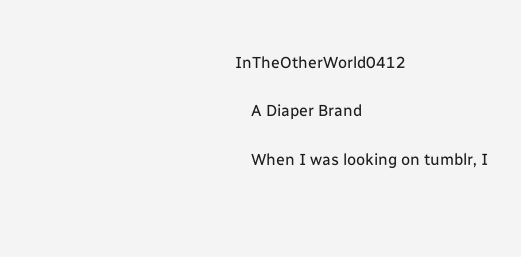InTheOtherWorld0412

    A Diaper Brand

    When I was looking on tumblr, I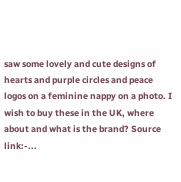saw some lovely and cute designs of hearts and purple circles and peace logos on a feminine nappy on a photo. I wish to buy these in the UK, where about and what is the brand? Source link:-...